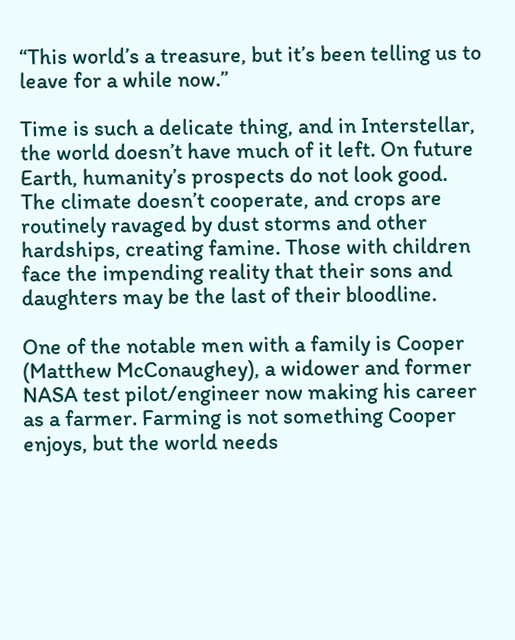“This world’s a treasure, but it’s been telling us to leave for a while now.”

Time is such a delicate thing, and in Interstellar, the world doesn’t have much of it left. On future Earth, humanity’s prospects do not look good. The climate doesn’t cooperate, and crops are routinely ravaged by dust storms and other hardships, creating famine. Those with children face the impending reality that their sons and daughters may be the last of their bloodline.

One of the notable men with a family is Cooper (Matthew McConaughey), a widower and former NASA test pilot/engineer now making his career as a farmer. Farming is not something Cooper enjoys, but the world needs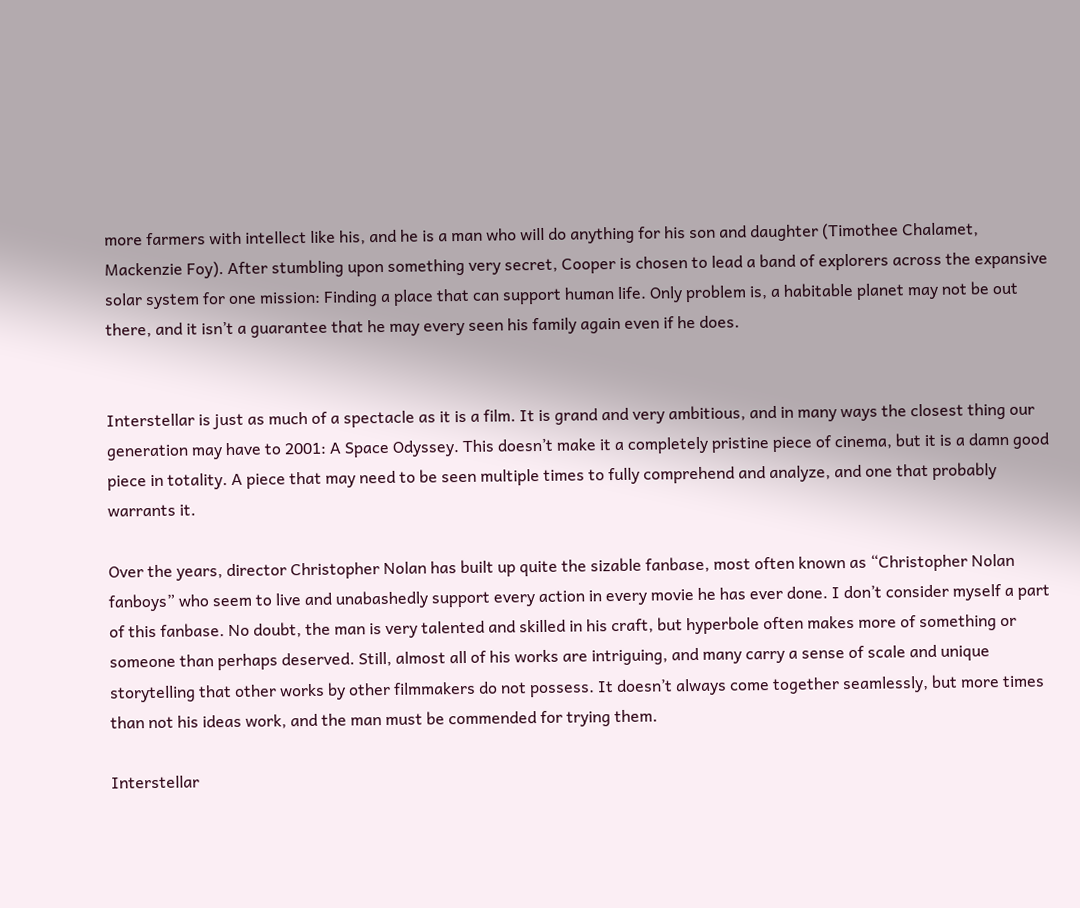more farmers with intellect like his, and he is a man who will do anything for his son and daughter (Timothee Chalamet, Mackenzie Foy). After stumbling upon something very secret, Cooper is chosen to lead a band of explorers across the expansive solar system for one mission: Finding a place that can support human life. Only problem is, a habitable planet may not be out there, and it isn’t a guarantee that he may every seen his family again even if he does.


Interstellar is just as much of a spectacle as it is a film. It is grand and very ambitious, and in many ways the closest thing our generation may have to 2001: A Space Odyssey. This doesn’t make it a completely pristine piece of cinema, but it is a damn good piece in totality. A piece that may need to be seen multiple times to fully comprehend and analyze, and one that probably warrants it.

Over the years, director Christopher Nolan has built up quite the sizable fanbase, most often known as “Christopher Nolan fanboys” who seem to live and unabashedly support every action in every movie he has ever done. I don’t consider myself a part of this fanbase. No doubt, the man is very talented and skilled in his craft, but hyperbole often makes more of something or someone than perhaps deserved. Still, almost all of his works are intriguing, and many carry a sense of scale and unique storytelling that other works by other filmmakers do not possess. It doesn’t always come together seamlessly, but more times than not his ideas work, and the man must be commended for trying them.

Interstellar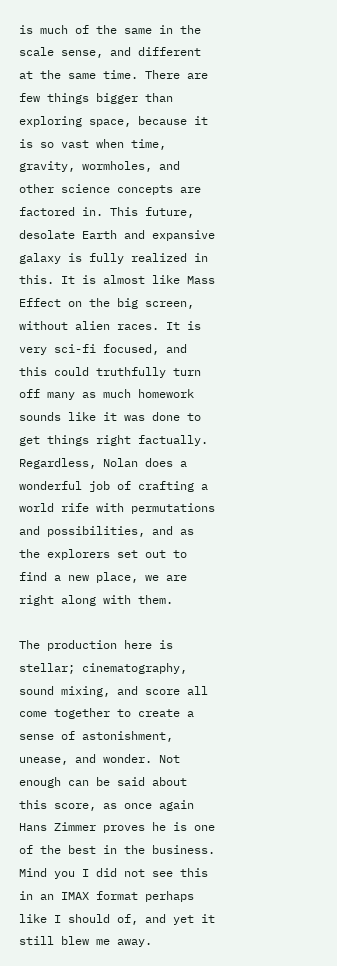is much of the same in the scale sense, and different at the same time. There are few things bigger than exploring space, because it is so vast when time, gravity, wormholes, and other science concepts are factored in. This future, desolate Earth and expansive galaxy is fully realized in this. It is almost like Mass Effect on the big screen, without alien races. It is very sci-fi focused, and this could truthfully turn off many as much homework sounds like it was done to get things right factually. Regardless, Nolan does a wonderful job of crafting a world rife with permutations and possibilities, and as the explorers set out to find a new place, we are right along with them.

The production here is stellar; cinematography, sound mixing, and score all come together to create a sense of astonishment, unease, and wonder. Not enough can be said about this score, as once again Hans Zimmer proves he is one of the best in the business. Mind you I did not see this in an IMAX format perhaps like I should of, and yet it still blew me away.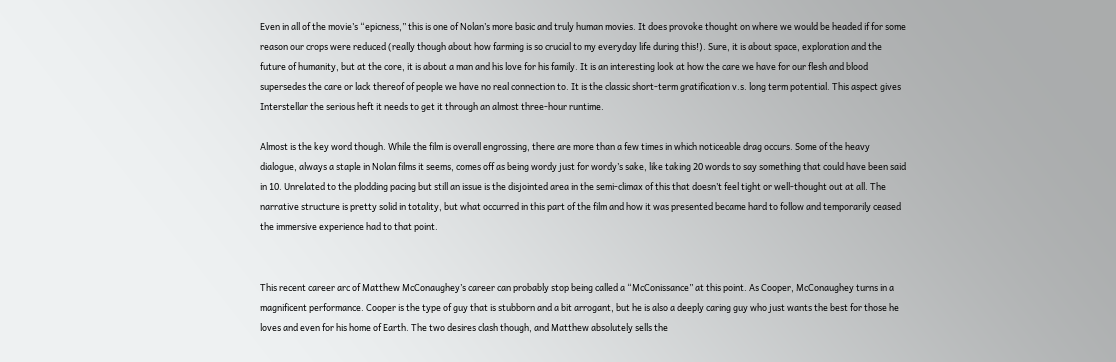Even in all of the movie’s “epicness,” this is one of Nolan’s more basic and truly human movies. It does provoke thought on where we would be headed if for some reason our crops were reduced (really though about how farming is so crucial to my everyday life during this!). Sure, it is about space, exploration and the future of humanity, but at the core, it is about a man and his love for his family. It is an interesting look at how the care we have for our flesh and blood supersedes the care or lack thereof of people we have no real connection to. It is the classic short-term gratification v.s. long term potential. This aspect gives Interstellar the serious heft it needs to get it through an almost three-hour runtime.

Almost is the key word though. While the film is overall engrossing, there are more than a few times in which noticeable drag occurs. Some of the heavy dialogue, always a staple in Nolan films it seems, comes off as being wordy just for wordy’s sake, like taking 20 words to say something that could have been said in 10. Unrelated to the plodding pacing but still an issue is the disjointed area in the semi-climax of this that doesn’t feel tight or well-thought out at all. The narrative structure is pretty solid in totality, but what occurred in this part of the film and how it was presented became hard to follow and temporarily ceased the immersive experience had to that point.


This recent career arc of Matthew McConaughey’s career can probably stop being called a “McConissance” at this point. As Cooper, McConaughey turns in a magnificent performance. Cooper is the type of guy that is stubborn and a bit arrogant, but he is also a deeply caring guy who just wants the best for those he loves and even for his home of Earth. The two desires clash though, and Matthew absolutely sells the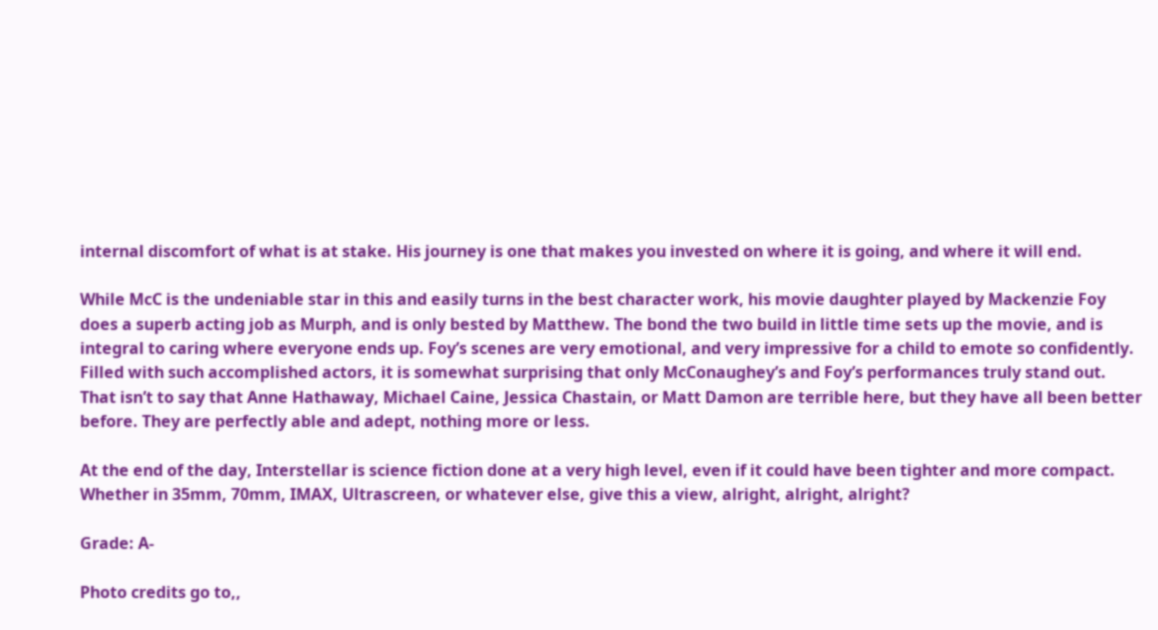internal discomfort of what is at stake. His journey is one that makes you invested on where it is going, and where it will end.

While McC is the undeniable star in this and easily turns in the best character work, his movie daughter played by Mackenzie Foy does a superb acting job as Murph, and is only bested by Matthew. The bond the two build in little time sets up the movie, and is integral to caring where everyone ends up. Foy’s scenes are very emotional, and very impressive for a child to emote so confidently. Filled with such accomplished actors, it is somewhat surprising that only McConaughey’s and Foy’s performances truly stand out. That isn’t to say that Anne Hathaway, Michael Caine, Jessica Chastain, or Matt Damon are terrible here, but they have all been better before. They are perfectly able and adept, nothing more or less.

At the end of the day, Interstellar is science fiction done at a very high level, even if it could have been tighter and more compact. Whether in 35mm, 70mm, IMAX, Ultrascreen, or whatever else, give this a view, alright, alright, alright?

Grade: A-

Photo credits go to,,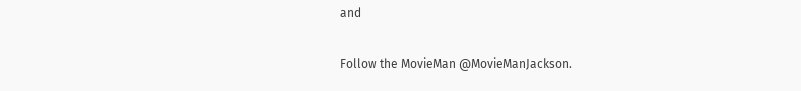and

Follow the MovieMan @MovieManJackson.